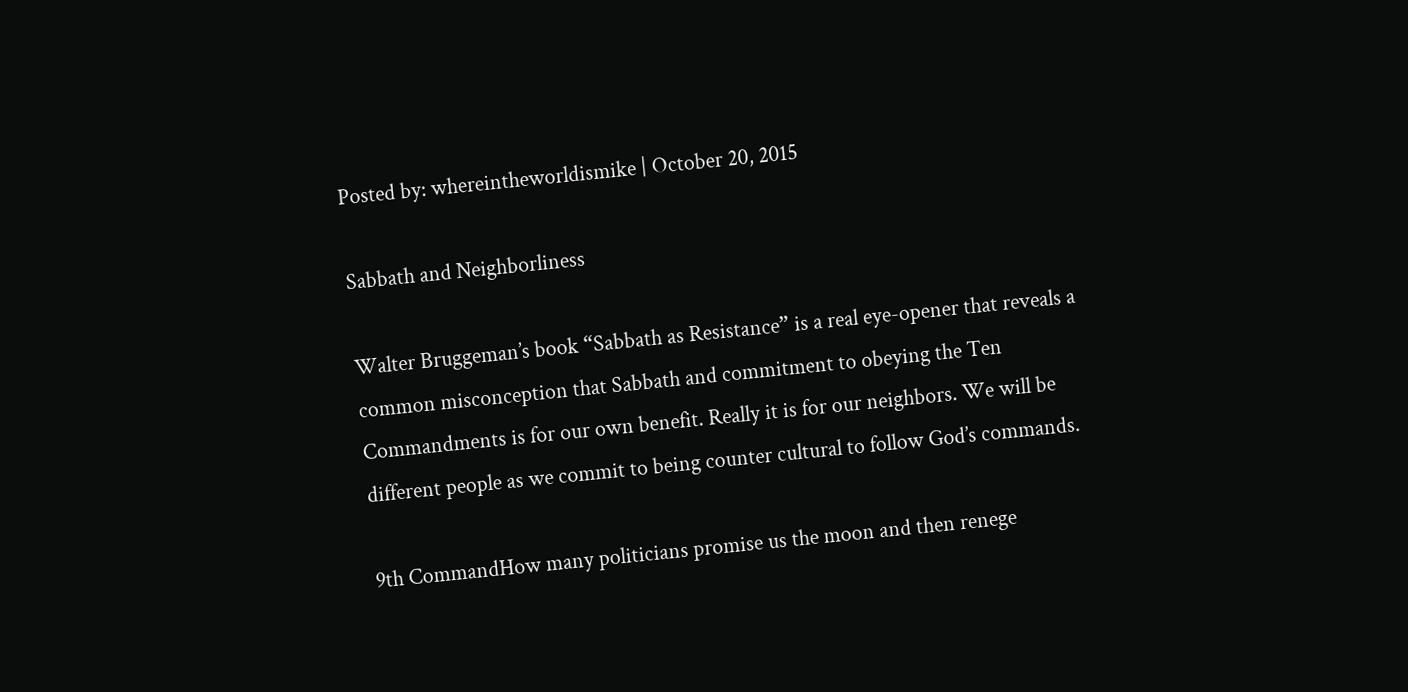Posted by: whereintheworldismike | October 20, 2015

Sabbath and Neighborliness

Walter Bruggeman’s book “Sabbath as Resistance” is a real eye-opener that reveals a common misconception that Sabbath and commitment to obeying the Ten Commandments is for our own benefit. Really it is for our neighbors. We will be different people as we commit to being counter cultural to follow God’s commands.

9th CommandHow many politicians promise us the moon and then renege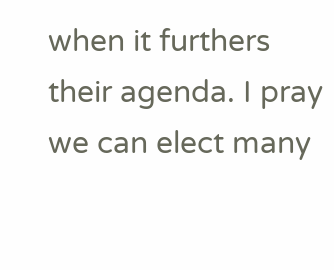when it furthers their agenda. I pray we can elect many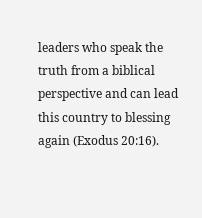leaders who speak the truth from a biblical perspective and can lead this country to blessing again (Exodus 20:16).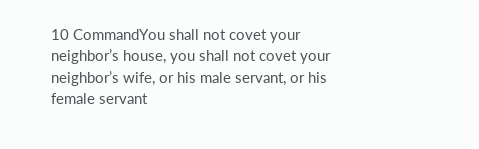10 CommandYou shall not covet your neighbor’s house, you shall not covet your neighbor’s wife, or his male servant, or his female servant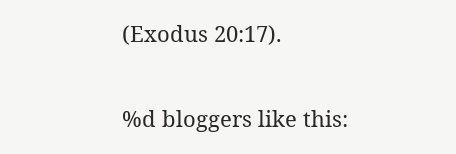(Exodus 20:17).


%d bloggers like this: